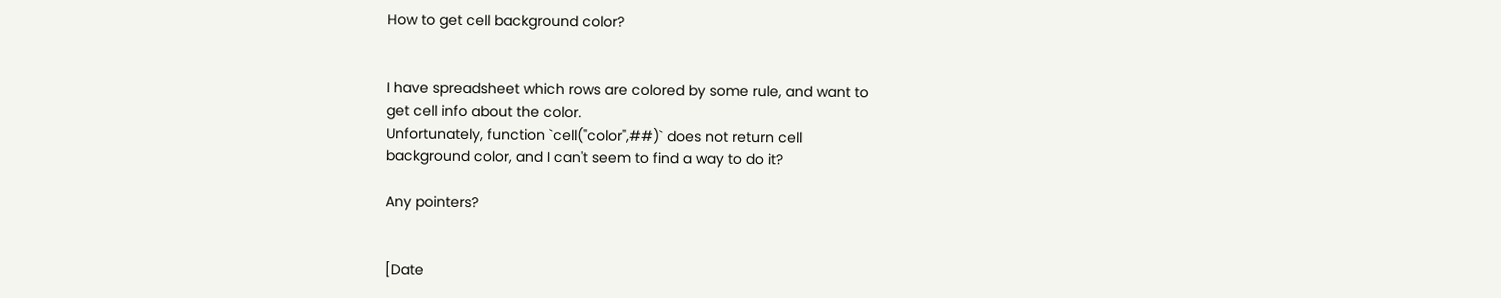How to get cell background color?


I have spreadsheet which rows are colored by some rule, and want to
get cell info about the color.
Unfortunately, function `cell("color",##)` does not return cell
background color, and I can't seem to find a way to do it?

Any pointers?


[Date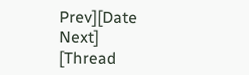Prev][Date Next]   [Thread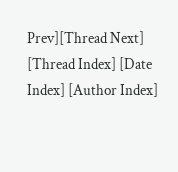Prev][Thread Next]   [Thread Index] [Date Index] [Author Index]